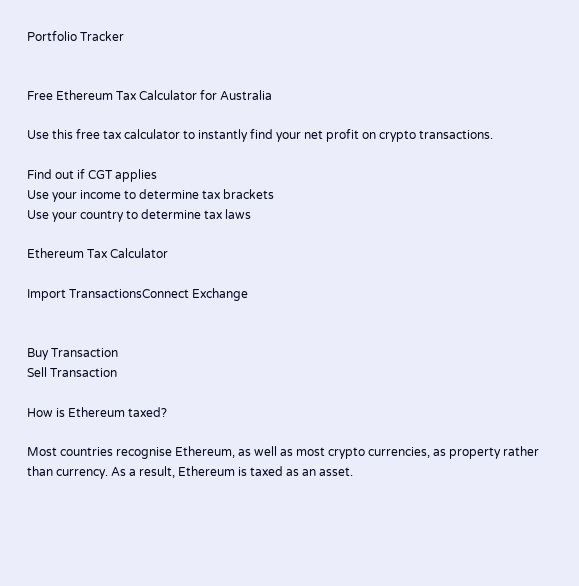Portfolio Tracker


Free Ethereum Tax Calculator for Australia

Use this free tax calculator to instantly find your net profit on crypto transactions.

Find out if CGT applies
Use your income to determine tax brackets
Use your country to determine tax laws

Ethereum Tax Calculator

Import TransactionsConnect Exchange


Buy Transaction
Sell Transaction

How is Ethereum taxed?

Most countries recognise Ethereum, as well as most crypto currencies, as property rather than currency. As a result, Ethereum is taxed as an asset.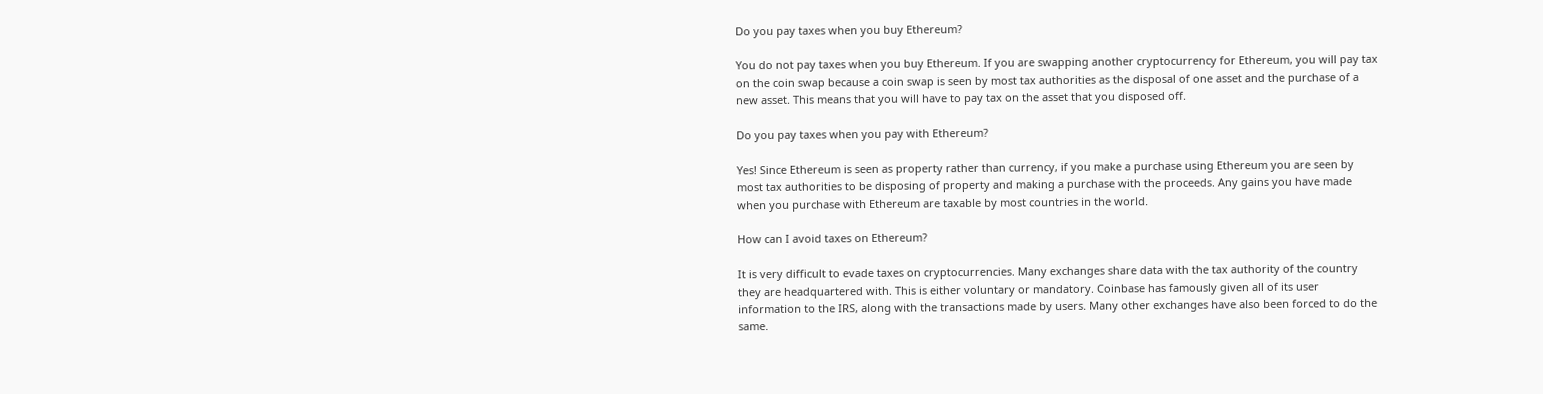Do you pay taxes when you buy Ethereum?

You do not pay taxes when you buy Ethereum. If you are swapping another cryptocurrency for Ethereum, you will pay tax on the coin swap because a coin swap is seen by most tax authorities as the disposal of one asset and the purchase of a new asset. This means that you will have to pay tax on the asset that you disposed off.

Do you pay taxes when you pay with Ethereum?

Yes! Since Ethereum is seen as property rather than currency, if you make a purchase using Ethereum you are seen by most tax authorities to be disposing of property and making a purchase with the proceeds. Any gains you have made when you purchase with Ethereum are taxable by most countries in the world.

How can I avoid taxes on Ethereum?

It is very difficult to evade taxes on cryptocurrencies. Many exchanges share data with the tax authority of the country they are headquartered with. This is either voluntary or mandatory. Coinbase has famously given all of its user information to the IRS, along with the transactions made by users. Many other exchanges have also been forced to do the same.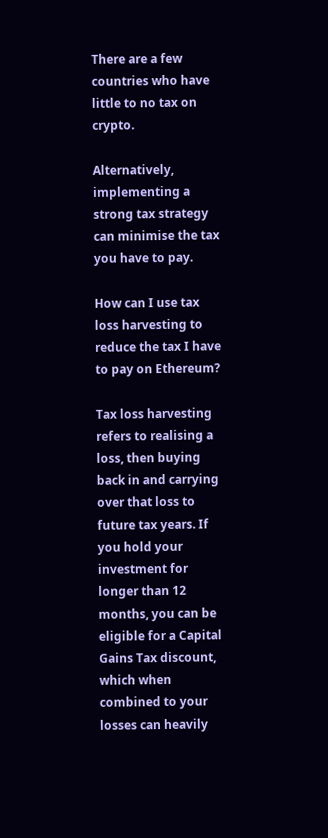There are a few countries who have little to no tax on crypto.

Alternatively, implementing a strong tax strategy can minimise the tax you have to pay.

How can I use tax loss harvesting to reduce the tax I have to pay on Ethereum?

Tax loss harvesting refers to realising a loss, then buying back in and carrying over that loss to future tax years. If you hold your investment for longer than 12 months, you can be eligible for a Capital Gains Tax discount, which when combined to your losses can heavily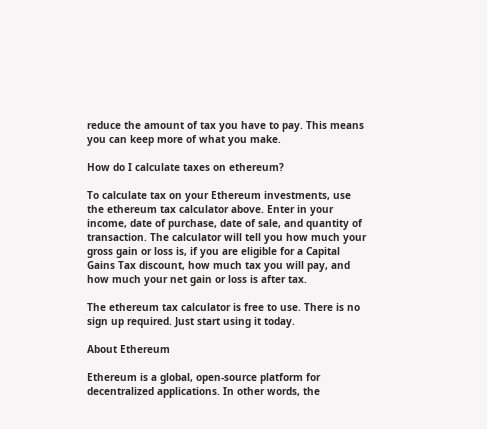reduce the amount of tax you have to pay. This means you can keep more of what you make.

How do I calculate taxes on ethereum?

To calculate tax on your Ethereum investments, use the ethereum tax calculator above. Enter in your income, date of purchase, date of sale, and quantity of transaction. The calculator will tell you how much your gross gain or loss is, if you are eligible for a Capital Gains Tax discount, how much tax you will pay, and how much your net gain or loss is after tax.

The ethereum tax calculator is free to use. There is no sign up required. Just start using it today.

About Ethereum

Ethereum is a global, open-source platform for decentralized applications. In other words, the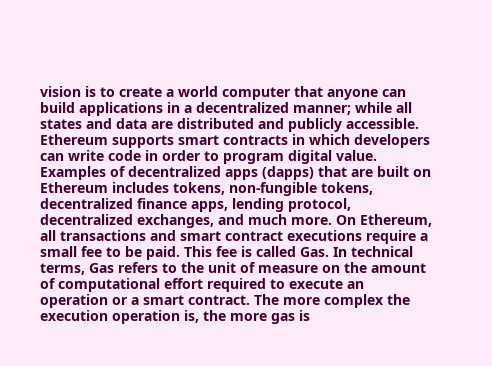vision is to create a world computer that anyone can build applications in a decentralized manner; while all states and data are distributed and publicly accessible. Ethereum supports smart contracts in which developers can write code in order to program digital value. Examples of decentralized apps (dapps) that are built on Ethereum includes tokens, non-fungible tokens, decentralized finance apps, lending protocol, decentralized exchanges, and much more. On Ethereum, all transactions and smart contract executions require a small fee to be paid. This fee is called Gas. In technical terms, Gas refers to the unit of measure on the amount of computational effort required to execute an operation or a smart contract. The more complex the execution operation is, the more gas is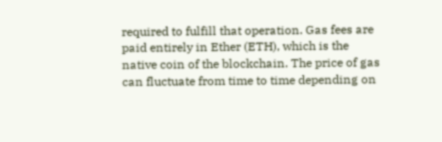required to fulfill that operation. Gas fees are paid entirely in Ether (ETH), which is the native coin of the blockchain. The price of gas can fluctuate from time to time depending on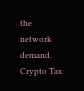the network demand.
Crypto Tax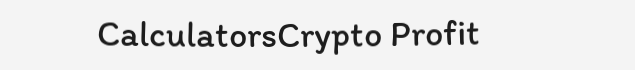CalculatorsCrypto Profit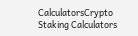CalculatorsCrypto Staking Calculators